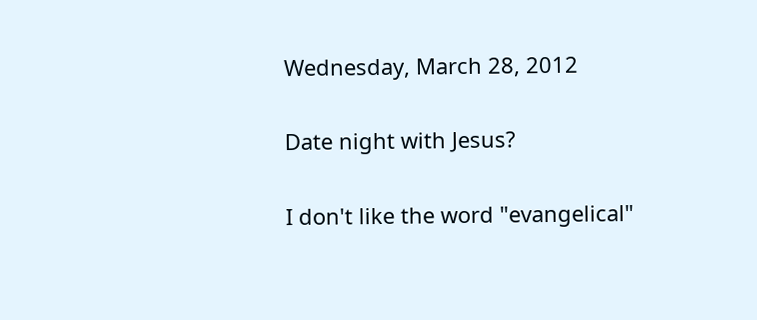Wednesday, March 28, 2012

Date night with Jesus?

I don't like the word "evangelical"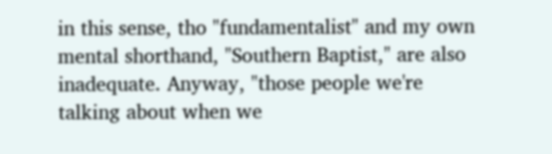in this sense, tho "fundamentalist" and my own mental shorthand, "Southern Baptist," are also inadequate. Anyway, "those people we're talking about when we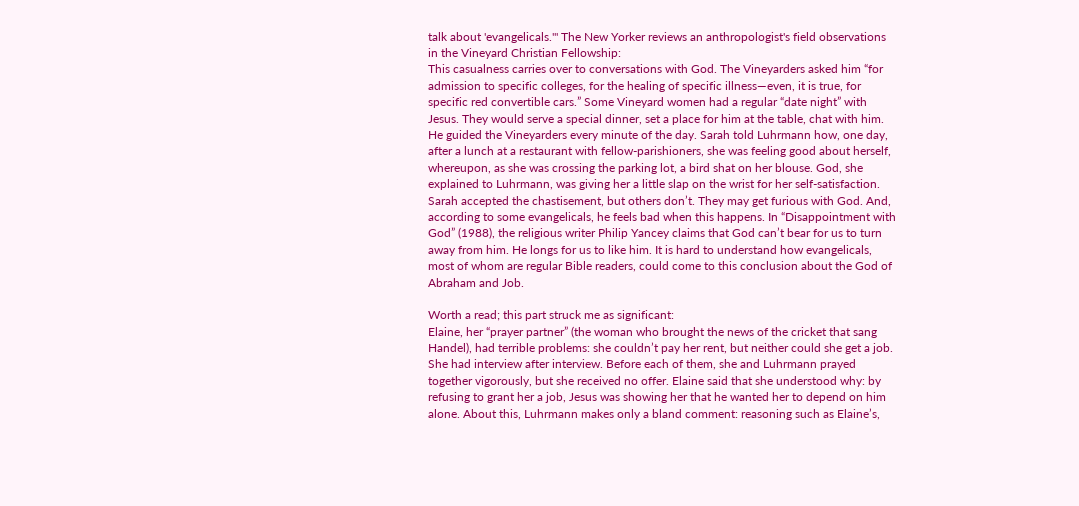talk about 'evangelicals.'" The New Yorker reviews an anthropologist's field observations in the Vineyard Christian Fellowship:
This casualness carries over to conversations with God. The Vineyarders asked him “for admission to specific colleges, for the healing of specific illness—even, it is true, for specific red convertible cars.” Some Vineyard women had a regular “date night” with Jesus. They would serve a special dinner, set a place for him at the table, chat with him. He guided the Vineyarders every minute of the day. Sarah told Luhrmann how, one day, after a lunch at a restaurant with fellow-parishioners, she was feeling good about herself, whereupon, as she was crossing the parking lot, a bird shat on her blouse. God, she explained to Luhrmann, was giving her a little slap on the wrist for her self-satisfaction. Sarah accepted the chastisement, but others don’t. They may get furious with God. And, according to some evangelicals, he feels bad when this happens. In “Disappointment with God” (1988), the religious writer Philip Yancey claims that God can’t bear for us to turn away from him. He longs for us to like him. It is hard to understand how evangelicals, most of whom are regular Bible readers, could come to this conclusion about the God of Abraham and Job.

Worth a read; this part struck me as significant:
Elaine, her “prayer partner” (the woman who brought the news of the cricket that sang Handel), had terrible problems: she couldn’t pay her rent, but neither could she get a job. She had interview after interview. Before each of them, she and Luhrmann prayed together vigorously, but she received no offer. Elaine said that she understood why: by refusing to grant her a job, Jesus was showing her that he wanted her to depend on him alone. About this, Luhrmann makes only a bland comment: reasoning such as Elaine’s,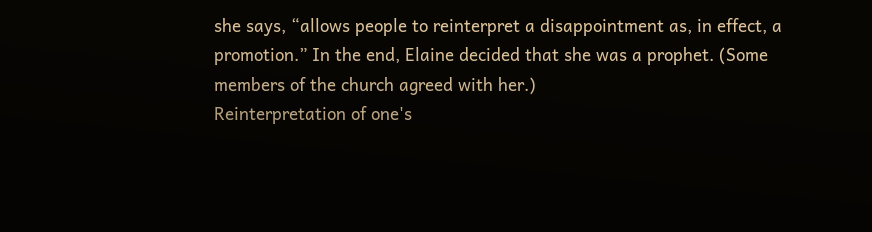she says, “allows people to reinterpret a disappointment as, in effect, a promotion.” In the end, Elaine decided that she was a prophet. (Some members of the church agreed with her.)
Reinterpretation of one's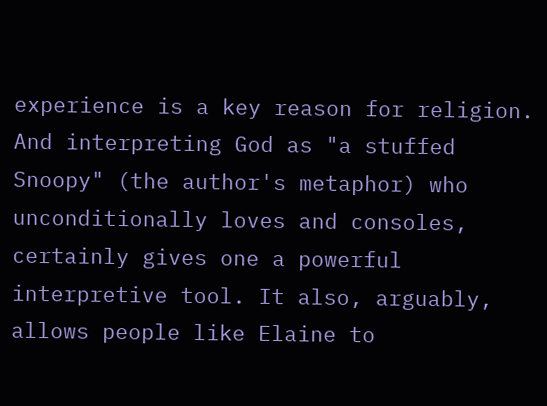experience is a key reason for religion. And interpreting God as "a stuffed Snoopy" (the author's metaphor) who unconditionally loves and consoles, certainly gives one a powerful interpretive tool. It also, arguably, allows people like Elaine to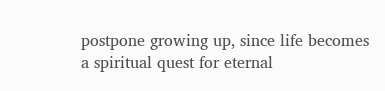postpone growing up, since life becomes a spiritual quest for eternal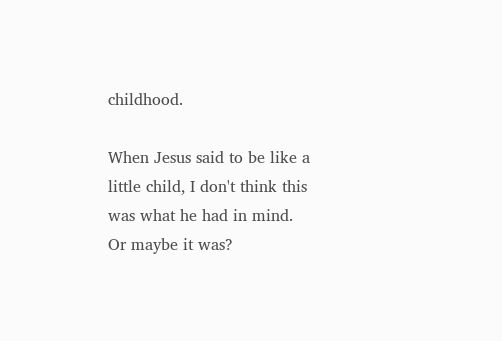childhood.

When Jesus said to be like a little child, I don't think this was what he had in mind. Or maybe it was?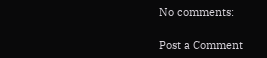No comments:

Post a Comment